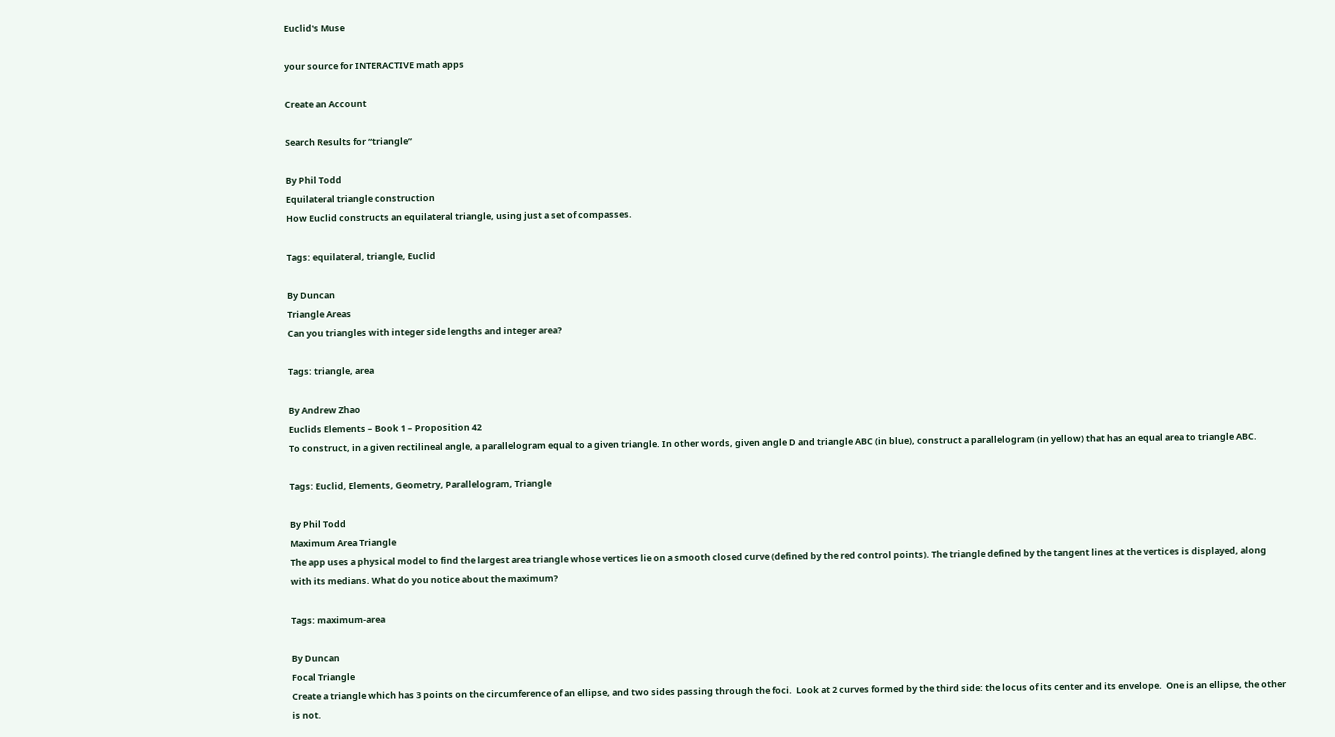Euclid's Muse

your source for INTERACTIVE math apps

Create an Account

Search Results for “triangle”

By Phil Todd
Equilateral triangle construction
How Euclid constructs an equilateral triangle, using just a set of compasses.

Tags: equilateral, triangle, Euclid

By Duncan
Triangle Areas
Can you triangles with integer side lengths and integer area?

Tags: triangle, area

By Andrew Zhao
Euclids Elements – Book 1 – Proposition 42
To construct, in a given rectilineal angle, a parallelogram equal to a given triangle. In other words, given angle D and triangle ABC (in blue), construct a parallelogram (in yellow) that has an equal area to triangle ABC.

Tags: Euclid, Elements, Geometry, Parallelogram, Triangle

By Phil Todd
Maximum Area Triangle
The app uses a physical model to find the largest area triangle whose vertices lie on a smooth closed curve (defined by the red control points). The triangle defined by the tangent lines at the vertices is displayed, along with its medians. What do you notice about the maximum?

Tags: maximum-area

By Duncan
Focal Triangle
Create a triangle which has 3 points on the circumference of an ellipse, and two sides passing through the foci.  Look at 2 curves formed by the third side: the locus of its center and its envelope.  One is an ellipse, the other is not.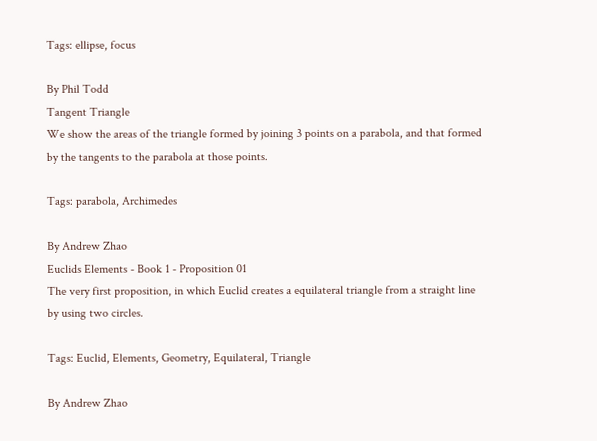Tags: ellipse, focus

By Phil Todd
Tangent Triangle
We show the areas of the triangle formed by joining 3 points on a parabola, and that formed by the tangents to the parabola at those points.

Tags: parabola, Archimedes

By Andrew Zhao
Euclids Elements - Book 1 - Proposition 01
The very first proposition, in which Euclid creates a equilateral triangle from a straight line by using two circles.

Tags: Euclid, Elements, Geometry, Equilateral, Triangle

By Andrew Zhao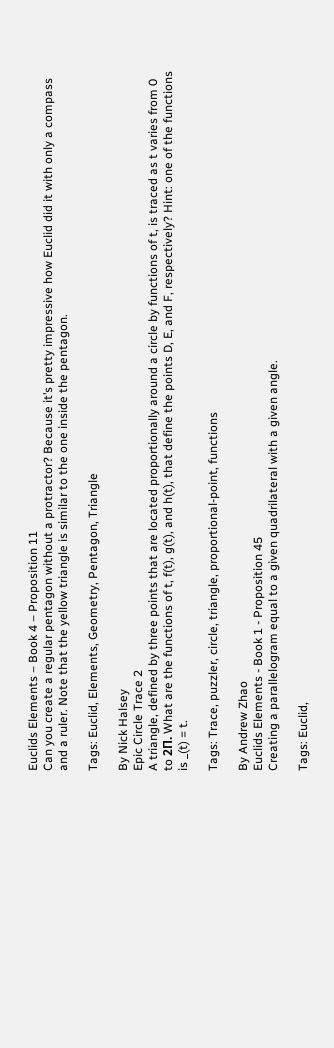Euclids Elements – Book 4 – Proposition 11
Can you create a regular pentagon without a protractor? Because it’s pretty impressive how Euclid did it with only a compass and a ruler. Note that the yellow triangle is similar to the one inside the pentagon.

Tags: Euclid, Elements, Geometry, Pentagon, Triangle

By Nick Halsey
Epic Circle Trace 2
A triangle, defined by three points that are located proportionally around a circle by functions of t, is traced as t varies from 0 to 2Π. What are the functions of t, f(t), g(t), and h(t), that define the points D, E, and F, respectively? Hint: one of the functions is _(t) = t.

Tags: Trace, puzzler, circle, triangle, proportional-point, functions

By Andrew Zhao
Euclids Elements - Book 1 - Proposition 45
Creating a parallelogram equal to a given quadrilateral with a given angle.

Tags: Euclid,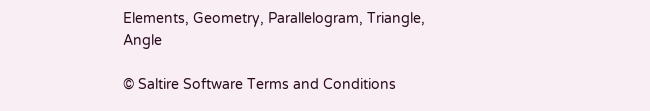Elements, Geometry, Parallelogram, Triangle, Angle

© Saltire Software Terms and Conditions